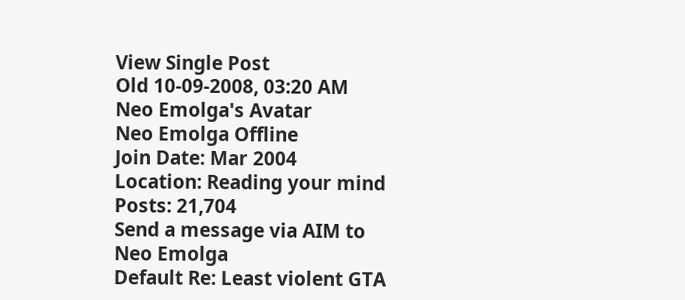View Single Post
Old 10-09-2008, 03:20 AM
Neo Emolga's Avatar
Neo Emolga Offline
Join Date: Mar 2004
Location: Reading your mind
Posts: 21,704
Send a message via AIM to Neo Emolga
Default Re: Least violent GTA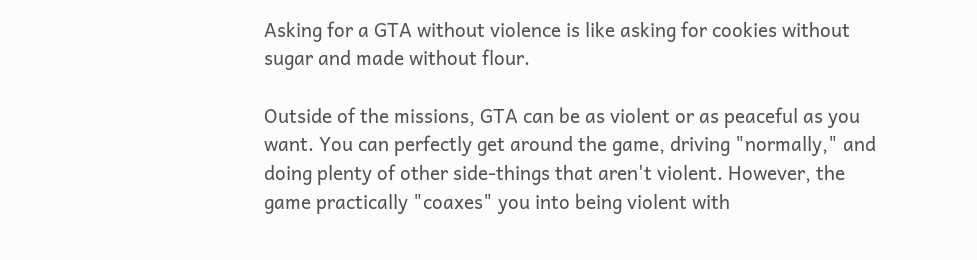Asking for a GTA without violence is like asking for cookies without sugar and made without flour.

Outside of the missions, GTA can be as violent or as peaceful as you want. You can perfectly get around the game, driving "normally," and doing plenty of other side-things that aren't violent. However, the game practically "coaxes" you into being violent with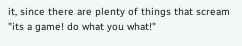it, since there are plenty of things that scream "its a game! do what you what!"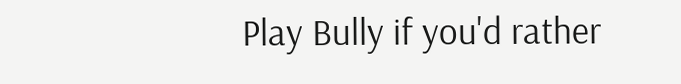Play Bully if you'd rather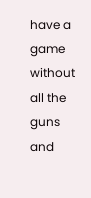have a game without all the guns and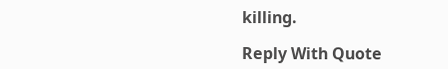killing.

Reply With Quote